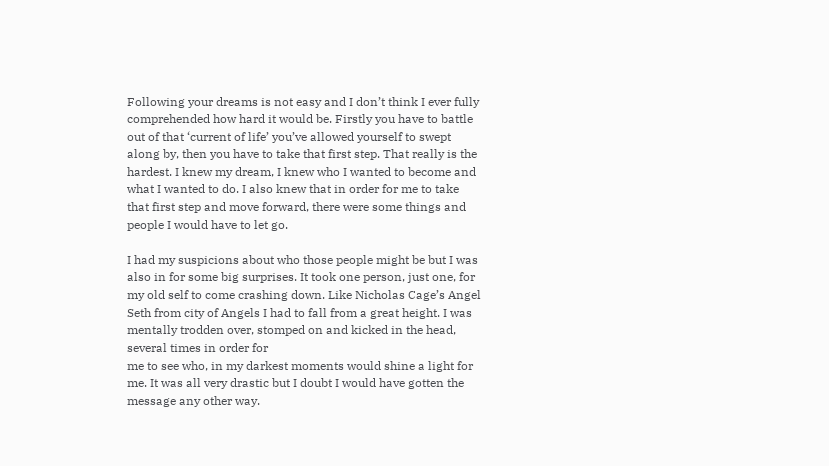Following your dreams is not easy and I don’t think I ever fully comprehended how hard it would be. Firstly you have to battle out of that ‘current of life’ you’ve allowed yourself to swept along by, then you have to take that first step. That really is the hardest. I knew my dream, I knew who I wanted to become and what I wanted to do. I also knew that in order for me to take that first step and move forward, there were some things and people I would have to let go.

I had my suspicions about who those people might be but I was also in for some big surprises. It took one person, just one, for my old self to come crashing down. Like Nicholas Cage’s Angel Seth from city of Angels I had to fall from a great height. I was mentally trodden over, stomped on and kicked in the head, several times in order for
me to see who, in my darkest moments would shine a light for me. It was all very drastic but I doubt I would have gotten the message any other way.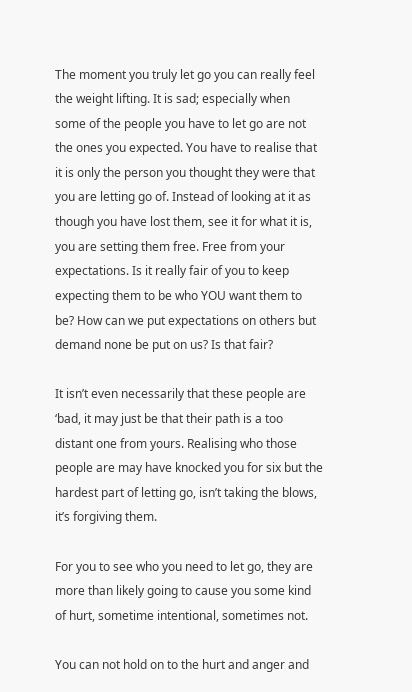The moment you truly let go you can really feel the weight lifting. It is sad; especially when some of the people you have to let go are not the ones you expected. You have to realise that it is only the person you thought they were that you are letting go of. Instead of looking at it as though you have lost them, see it for what it is, you are setting them free. Free from your expectations. Is it really fair of you to keep expecting them to be who YOU want them to be? How can we put expectations on others but demand none be put on us? Is that fair?

It isn’t even necessarily that these people are ‘bad, it may just be that their path is a too distant one from yours. Realising who those people are may have knocked you for six but the hardest part of letting go, isn’t taking the blows, it’s forgiving them.

For you to see who you need to let go, they are more than likely going to cause you some kind of hurt, sometime intentional, sometimes not.

You can not hold on to the hurt and anger and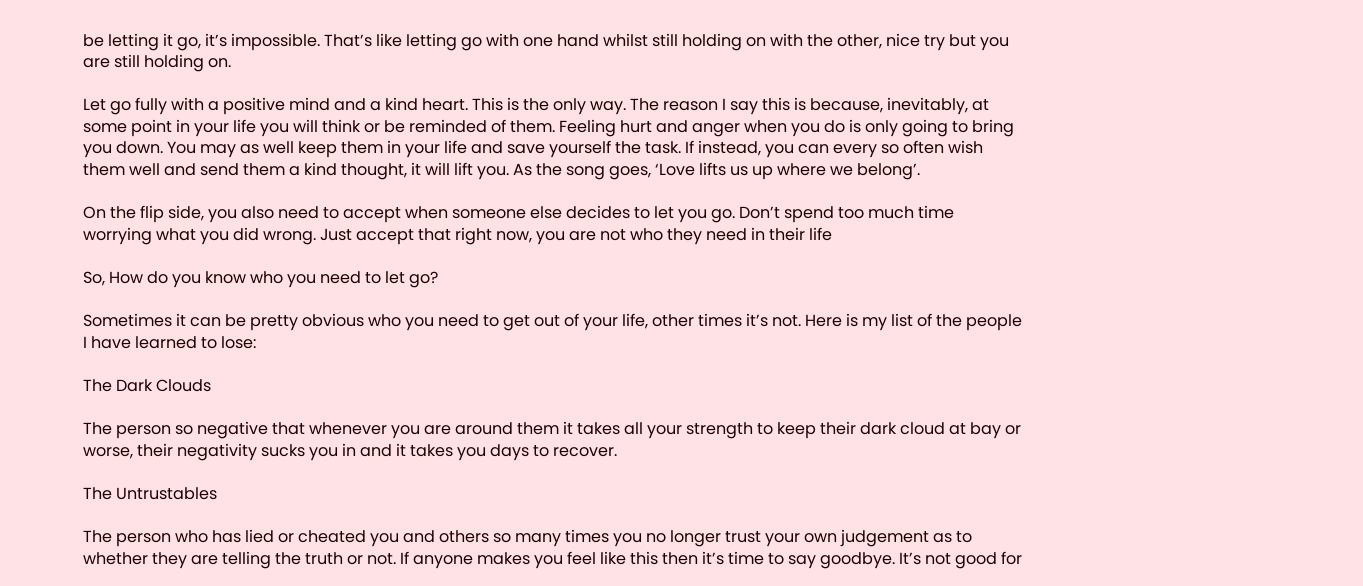be letting it go, it’s impossible. That’s like letting go with one hand whilst still holding on with the other, nice try but you are still holding on.

Let go fully with a positive mind and a kind heart. This is the only way. The reason I say this is because, inevitably, at some point in your life you will think or be reminded of them. Feeling hurt and anger when you do is only going to bring you down. You may as well keep them in your life and save yourself the task. If instead, you can every so often wish them well and send them a kind thought, it will lift you. As the song goes, ‘Love lifts us up where we belong’.

On the flip side, you also need to accept when someone else decides to let you go. Don’t spend too much time worrying what you did wrong. Just accept that right now, you are not who they need in their life

So, How do you know who you need to let go?

Sometimes it can be pretty obvious who you need to get out of your life, other times it’s not. Here is my list of the people I have learned to lose:

The Dark Clouds

The person so negative that whenever you are around them it takes all your strength to keep their dark cloud at bay or worse, their negativity sucks you in and it takes you days to recover.

The Untrustables

The person who has lied or cheated you and others so many times you no longer trust your own judgement as to whether they are telling the truth or not. If anyone makes you feel like this then it’s time to say goodbye. It’s not good for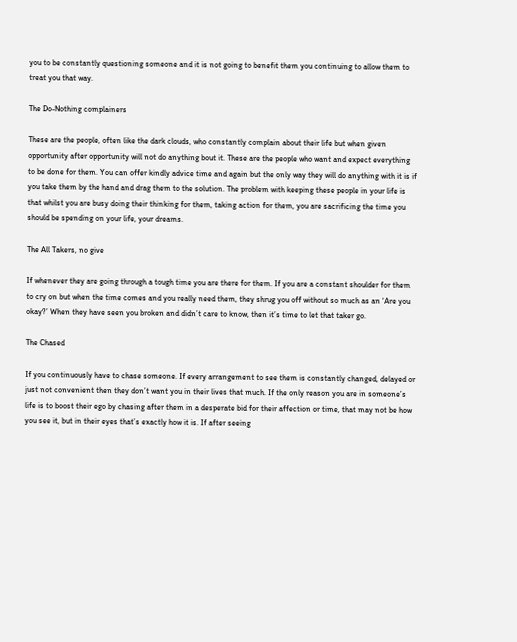you to be constantly questioning someone and it is not going to benefit them you continuing to allow them to treat you that way.

The Do-Nothing complainers

These are the people, often like the dark clouds, who constantly complain about their life but when given opportunity after opportunity will not do anything bout it. These are the people who want and expect everything to be done for them. You can offer kindly advice time and again but the only way they will do anything with it is if you take them by the hand and drag them to the solution. The problem with keeping these people in your life is that whilst you are busy doing their thinking for them, taking action for them, you are sacrificing the time you should be spending on your life, your dreams.

The All Takers, no give

If whenever they are going through a tough time you are there for them. If you are a constant shoulder for them to cry on but when the time comes and you really need them, they shrug you off without so much as an ‘Are you okay?’ When they have seen you broken and didn’t care to know, then it’s time to let that taker go.

The Chased

If you continuously have to chase someone. If every arrangement to see them is constantly changed, delayed or just not convenient then they don’t want you in their lives that much. If the only reason you are in someone’s life is to boost their ego by chasing after them in a desperate bid for their affection or time, that may not be how you see it, but in their eyes that’s exactly how it is. If after seeing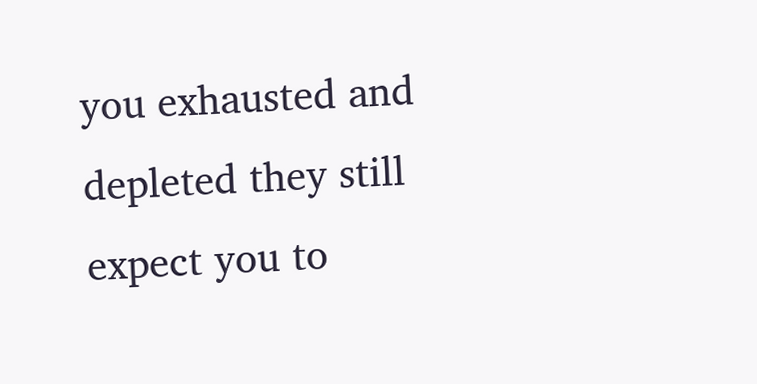you exhausted and depleted they still expect you to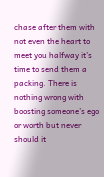chase after them with not even the heart to meet you halfway it’s time to send them a packing. There is nothing wrong with boosting someone’s ego or worth but never should it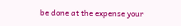be done at the expense your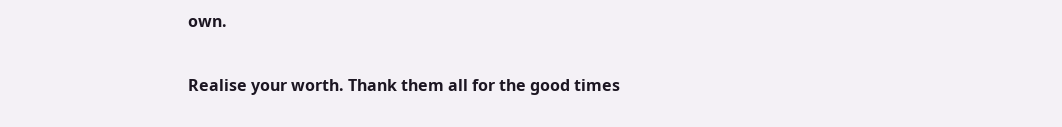own.

Realise your worth. Thank them all for the good times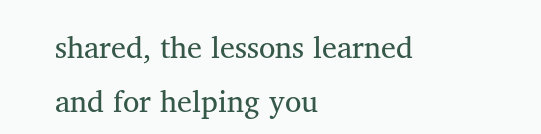shared, the lessons learned and for helping you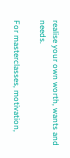realise your own worth, wants and needs.

For masterclasses, motivation,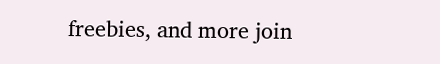freebies, and more join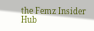the Femz Insider Hub